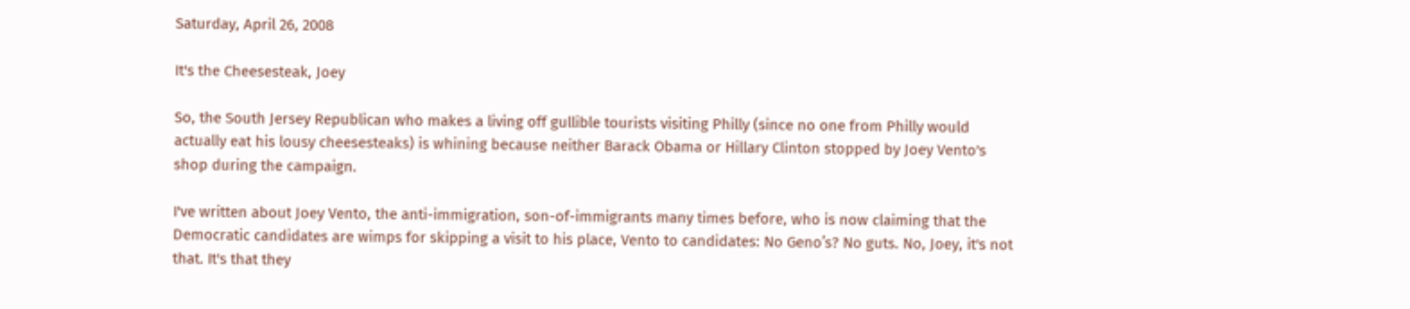Saturday, April 26, 2008

It's the Cheesesteak, Joey

So, the South Jersey Republican who makes a living off gullible tourists visiting Philly (since no one from Philly would actually eat his lousy cheesesteaks) is whining because neither Barack Obama or Hillary Clinton stopped by Joey Vento's shop during the campaign.

I've written about Joey Vento, the anti-immigration, son-of-immigrants many times before, who is now claiming that the Democratic candidates are wimps for skipping a visit to his place, Vento to candidates: No Geno’s? No guts. No, Joey, it's not that. It's that they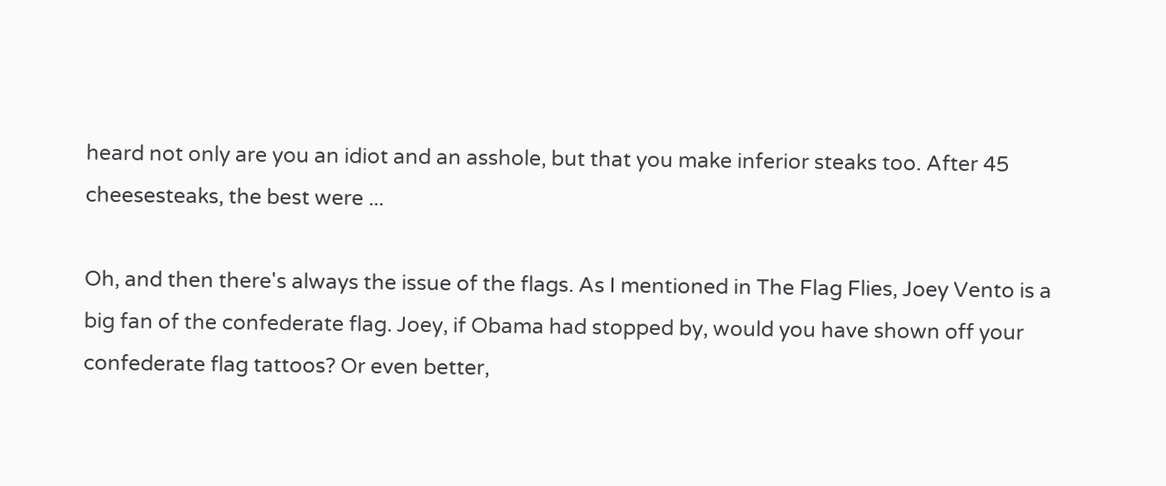heard not only are you an idiot and an asshole, but that you make inferior steaks too. After 45 cheesesteaks, the best were ...

Oh, and then there's always the issue of the flags. As I mentioned in The Flag Flies, Joey Vento is a big fan of the confederate flag. Joey, if Obama had stopped by, would you have shown off your confederate flag tattoos? Or even better,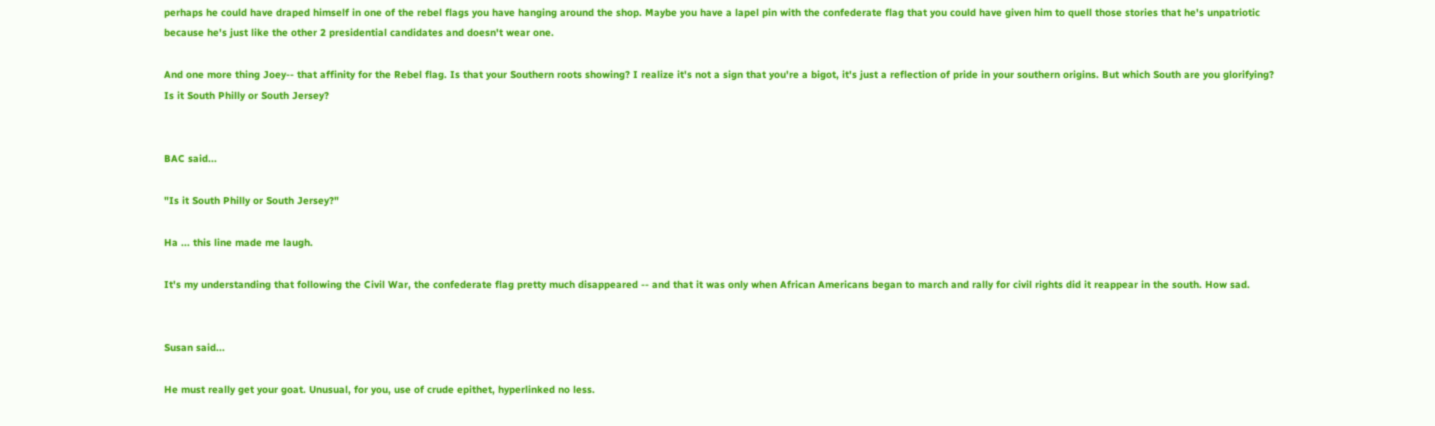perhaps he could have draped himself in one of the rebel flags you have hanging around the shop. Maybe you have a lapel pin with the confederate flag that you could have given him to quell those stories that he's unpatriotic because he's just like the other 2 presidential candidates and doesn't wear one.

And one more thing Joey-- that affinity for the Rebel flag. Is that your Southern roots showing? I realize it's not a sign that you're a bigot, it's just a reflection of pride in your southern origins. But which South are you glorifying? Is it South Philly or South Jersey?


BAC said...

"Is it South Philly or South Jersey?"

Ha ... this line made me laugh.

It's my understanding that following the Civil War, the confederate flag pretty much disappeared -- and that it was only when African Americans began to march and rally for civil rights did it reappear in the south. How sad.


Susan said...

He must really get your goat. Unusual, for you, use of crude epithet, hyperlinked no less.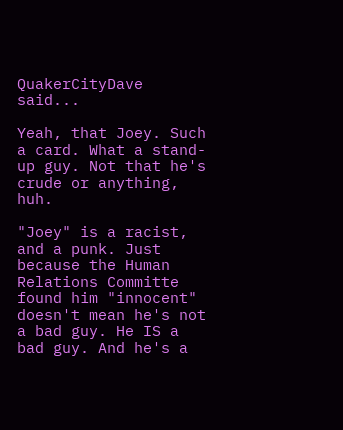QuakerCityDave said...

Yeah, that Joey. Such a card. What a stand-up guy. Not that he's crude or anything, huh.

"Joey" is a racist, and a punk. Just because the Human Relations Committe found him "innocent" doesn't mean he's not a bad guy. He IS a bad guy. And he's a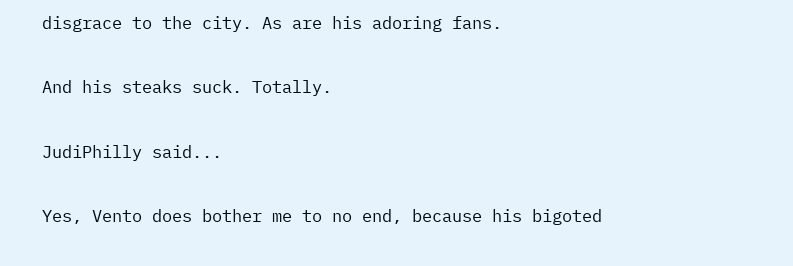disgrace to the city. As are his adoring fans.

And his steaks suck. Totally.

JudiPhilly said...

Yes, Vento does bother me to no end, because his bigoted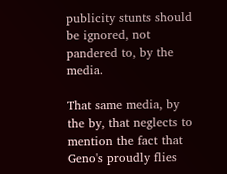publicity stunts should be ignored, not pandered to, by the media.

That same media, by the by, that neglects to mention the fact that Geno's proudly flies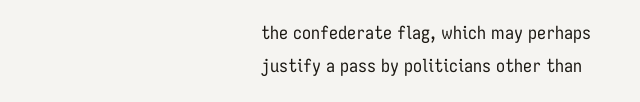the confederate flag, which may perhaps justify a pass by politicians other than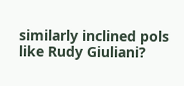similarly inclined pols like Rudy Giuliani?